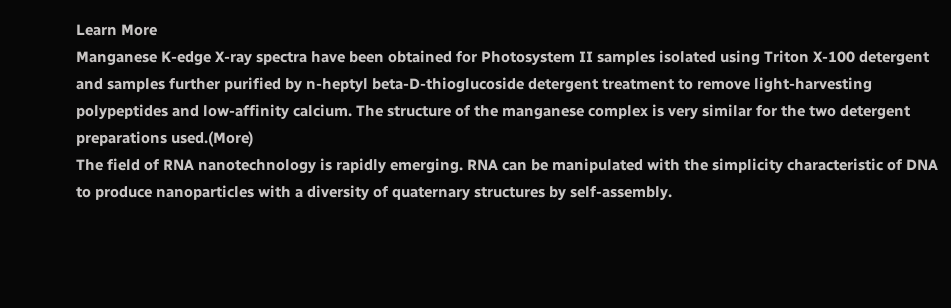Learn More
Manganese K-edge X-ray spectra have been obtained for Photosystem II samples isolated using Triton X-100 detergent and samples further purified by n-heptyl beta-D-thioglucoside detergent treatment to remove light-harvesting polypeptides and low-affinity calcium. The structure of the manganese complex is very similar for the two detergent preparations used.(More)
The field of RNA nanotechnology is rapidly emerging. RNA can be manipulated with the simplicity characteristic of DNA to produce nanoparticles with a diversity of quaternary structures by self-assembly.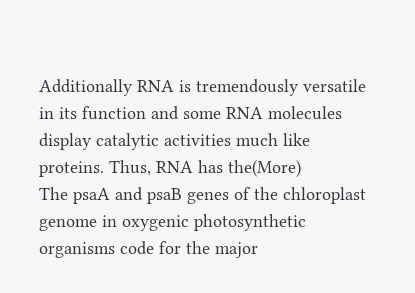Additionally RNA is tremendously versatile in its function and some RNA molecules display catalytic activities much like proteins. Thus, RNA has the(More)
The psaA and psaB genes of the chloroplast genome in oxygenic photosynthetic organisms code for the major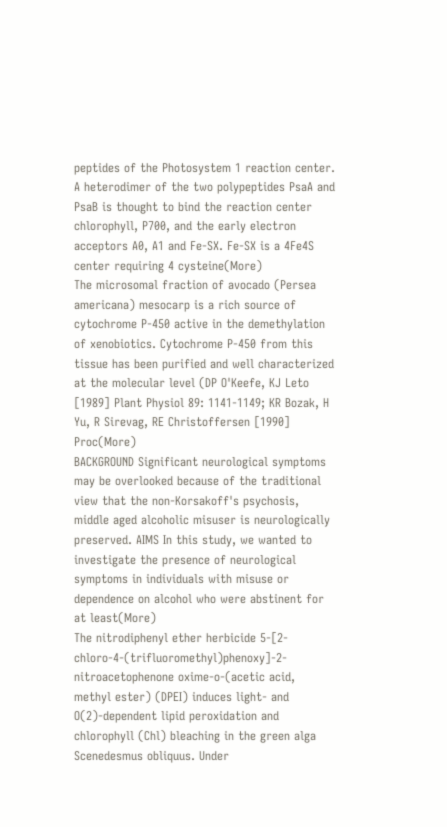peptides of the Photosystem 1 reaction center. A heterodimer of the two polypeptides PsaA and PsaB is thought to bind the reaction center chlorophyll, P700, and the early electron acceptors A0, A1 and Fe-SX. Fe-SX is a 4Fe4S center requiring 4 cysteine(More)
The microsomal fraction of avocado (Persea americana) mesocarp is a rich source of cytochrome P-450 active in the demethylation of xenobiotics. Cytochrome P-450 from this tissue has been purified and well characterized at the molecular level (DP O'Keefe, KJ Leto [1989] Plant Physiol 89: 1141-1149; KR Bozak, H Yu, R Sirevag, RE Christoffersen [1990] Proc(More)
BACKGROUND Significant neurological symptoms may be overlooked because of the traditional view that the non-Korsakoff's psychosis, middle aged alcoholic misuser is neurologically preserved. AIMS In this study, we wanted to investigate the presence of neurological symptoms in individuals with misuse or dependence on alcohol who were abstinent for at least(More)
The nitrodiphenyl ether herbicide 5-[2-chloro-4-(trifluoromethyl)phenoxy]-2-nitroacetophenone oxime-o-(acetic acid, methyl ester) (DPEI) induces light- and O(2)-dependent lipid peroxidation and chlorophyll (Chl) bleaching in the green alga Scenedesmus obliquus. Under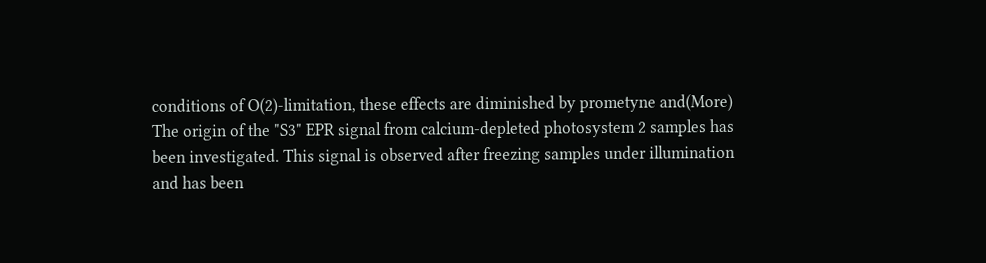conditions of O(2)-limitation, these effects are diminished by prometyne and(More)
The origin of the "S3" EPR signal from calcium-depleted photosystem 2 samples has been investigated. This signal is observed after freezing samples under illumination and has been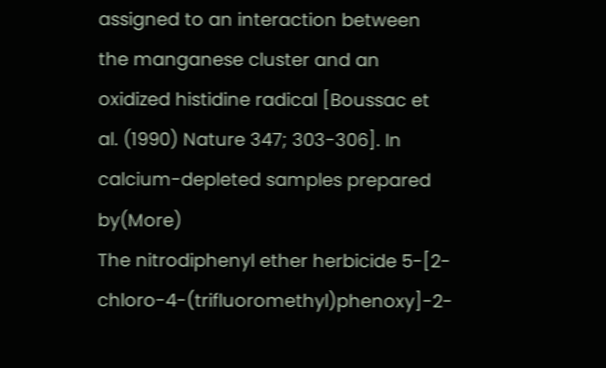assigned to an interaction between the manganese cluster and an oxidized histidine radical [Boussac et al. (1990) Nature 347; 303-306]. In calcium-depleted samples prepared by(More)
The nitrodiphenyl ether herbicide 5-[2-chloro-4-(trifluoromethyl)phenoxy]-2-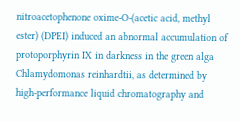nitroacetophenone oxime-O-(acetic acid, methyl ester) (DPEI) induced an abnormal accumulation of protoporphyrin IX in darkness in the green alga Chlamydomonas reinhardtii, as determined by high-performance liquid chromatography and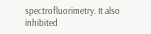spectrofluorimetry. It also inhibited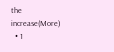the increase(More)
  • 1